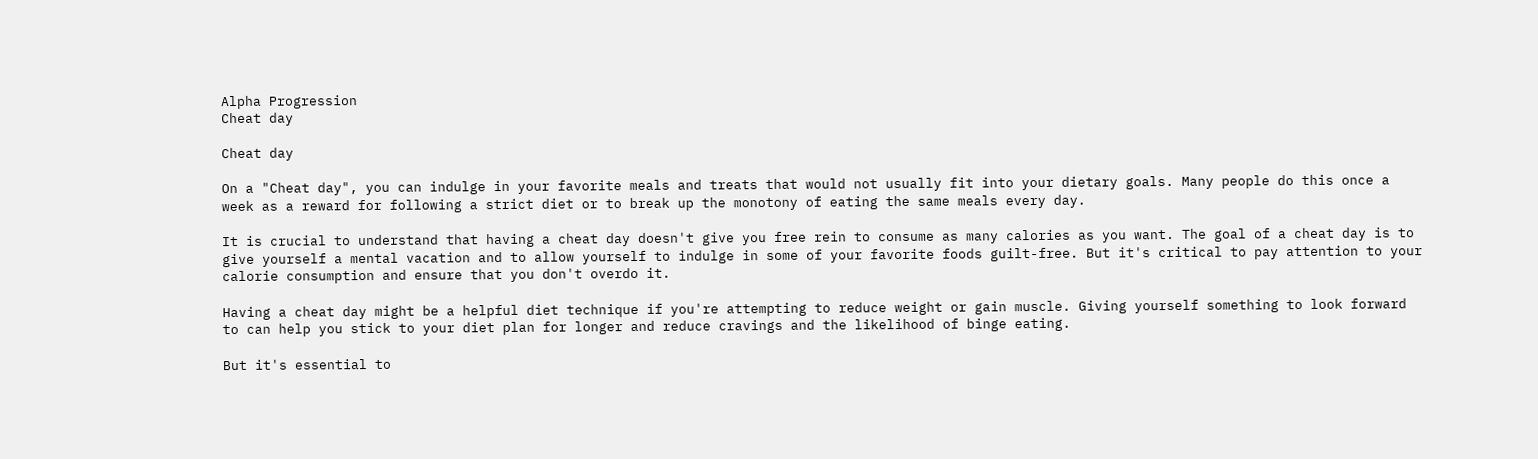Alpha Progression
Cheat day

Cheat day

On a "Cheat day", you can indulge in your favorite meals and treats that would not usually fit into your dietary goals. Many people do this once a week as a reward for following a strict diet or to break up the monotony of eating the same meals every day.

It is crucial to understand that having a cheat day doesn't give you free rein to consume as many calories as you want. The goal of a cheat day is to give yourself a mental vacation and to allow yourself to indulge in some of your favorite foods guilt-free. But it's critical to pay attention to your calorie consumption and ensure that you don't overdo it.

Having a cheat day might be a helpful diet technique if you're attempting to reduce weight or gain muscle. Giving yourself something to look forward to can help you stick to your diet plan for longer and reduce cravings and the likelihood of binge eating.

But it's essential to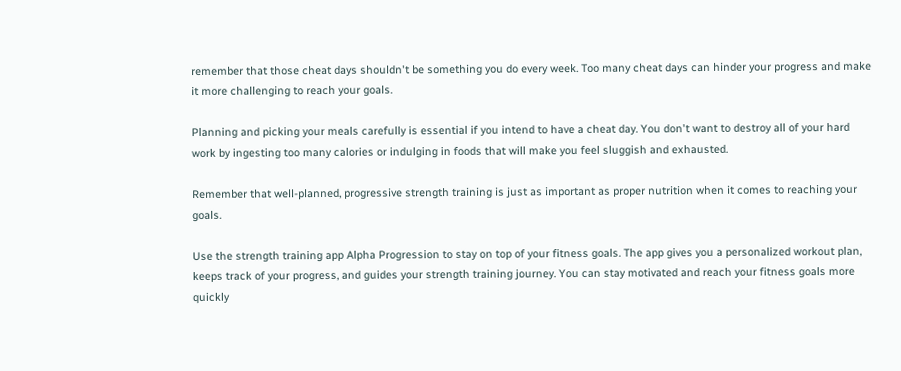remember that those cheat days shouldn't be something you do every week. Too many cheat days can hinder your progress and make it more challenging to reach your goals.

Planning and picking your meals carefully is essential if you intend to have a cheat day. You don't want to destroy all of your hard work by ingesting too many calories or indulging in foods that will make you feel sluggish and exhausted.

Remember that well-planned, progressive strength training is just as important as proper nutrition when it comes to reaching your goals.

Use the strength training app Alpha Progression to stay on top of your fitness goals. The app gives you a personalized workout plan, keeps track of your progress, and guides your strength training journey. You can stay motivated and reach your fitness goals more quickly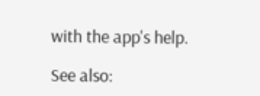with the app's help.

See also: